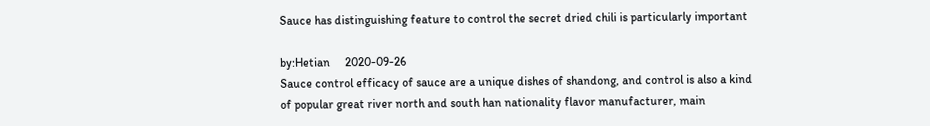Sauce has distinguishing feature to control the secret dried chili is particularly important

by:Hetian     2020-09-26
Sauce control efficacy of sauce are a unique dishes of shandong, and control is also a kind of popular great river north and south han nationality flavor manufacturer, main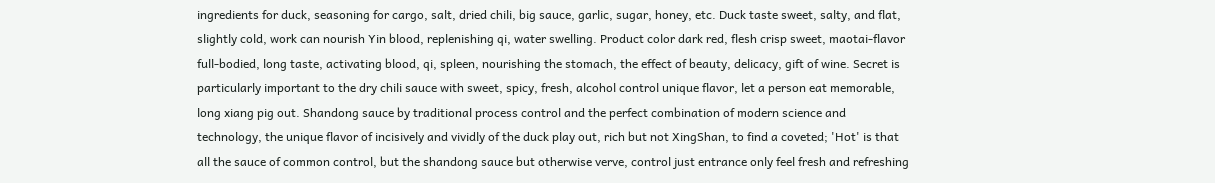ingredients for duck, seasoning for cargo, salt, dried chili, big sauce, garlic, sugar, honey, etc. Duck taste sweet, salty, and flat, slightly cold, work can nourish Yin blood, replenishing qi, water swelling. Product color dark red, flesh crisp sweet, maotai-flavor full-bodied, long taste, activating blood, qi, spleen, nourishing the stomach, the effect of beauty, delicacy, gift of wine. Secret is particularly important to the dry chili sauce with sweet, spicy, fresh, alcohol control unique flavor, let a person eat memorable, long xiang pig out. Shandong sauce by traditional process control and the perfect combination of modern science and technology, the unique flavor of incisively and vividly of the duck play out, rich but not XingShan, to find a coveted; 'Hot' is that all the sauce of common control, but the shandong sauce but otherwise verve, control just entrance only feel fresh and refreshing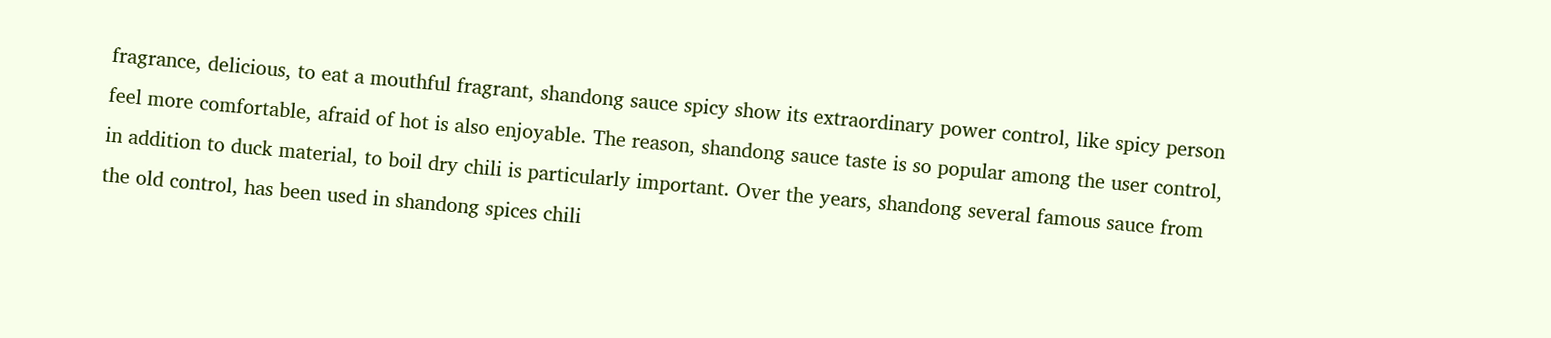fragrance, delicious, to eat a mouthful fragrant, shandong sauce spicy show its extraordinary power control, like spicy person feel more comfortable, afraid of hot is also enjoyable. The reason, shandong sauce taste is so popular among the user control, in addition to duck material, to boil dry chili is particularly important. Over the years, shandong several famous sauce from the old control, has been used in shandong spices chili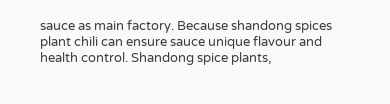sauce as main factory. Because shandong spices plant chili can ensure sauce unique flavour and health control. Shandong spice plants,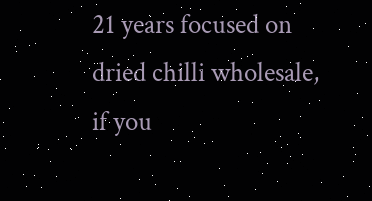21 years focused on dried chilli wholesale, if you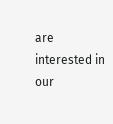are interested in our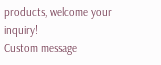products, welcome your inquiry!
Custom message